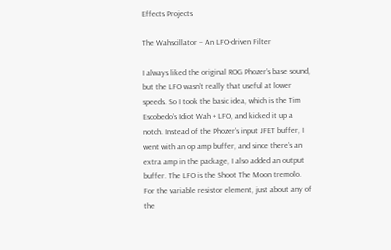Effects Projects

The Wahscillator – An LFO-driven Filter

I always liked the original ROG Phozer’s base sound, but the LFO wasn’t really that useful at lower speeds. So I took the basic idea, which is the Tim Escobedo’s Idiot Wah + LFO, and kicked it up a notch. Instead of the Phozer’s input JFET buffer, I went with an op amp buffer, and since there’s an extra amp in the package, I also added an output buffer. The LFO is the Shoot The Moon tremolo. For the variable resistor element, just about any of the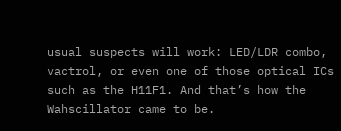usual suspects will work: LED/LDR combo, vactrol, or even one of those optical ICs such as the H11F1. And that’s how the Wahscillator came to be.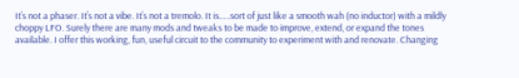It’s not a phaser. It’s not a vibe. It’s not a tremolo. It is…..sort of just like a smooth wah (no inductor) with a mildly choppy LFO. Surely there are many mods and tweaks to be made to improve, extend, or expand the tones available. I offer this working, fun, useful circuit to the community to experiment with and renovate. Changing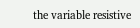the variable resistive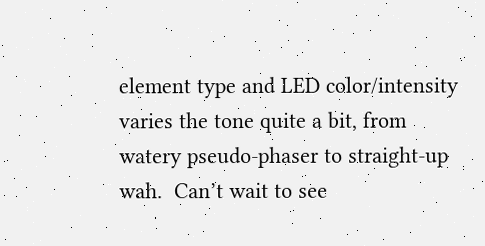element type and LED color/intensity varies the tone quite a bit, from watery pseudo-phaser to straight-up wah.  Can’t wait to see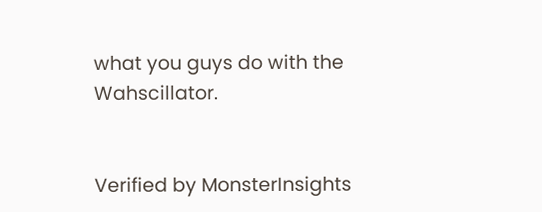what you guys do with the Wahscillator.


Verified by MonsterInsights